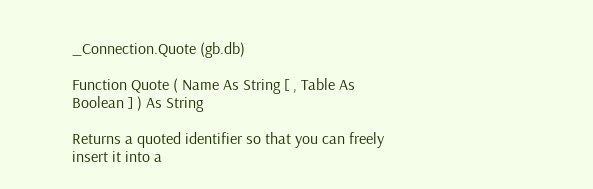_Connection.Quote (gb.db)

Function Quote ( Name As String [ , Table As Boolean ] ) As String

Returns a quoted identifier so that you can freely insert it into a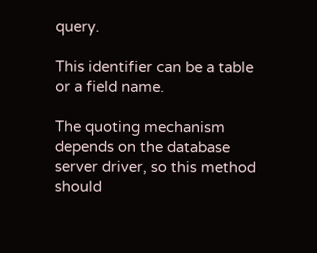query.

This identifier can be a table or a field name.

The quoting mechanism depends on the database server driver, so this method should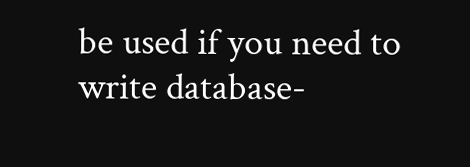be used if you need to write database-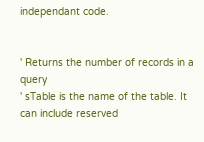independant code.


' Returns the number of records in a query
' sTable is the name of the table. It can include reserved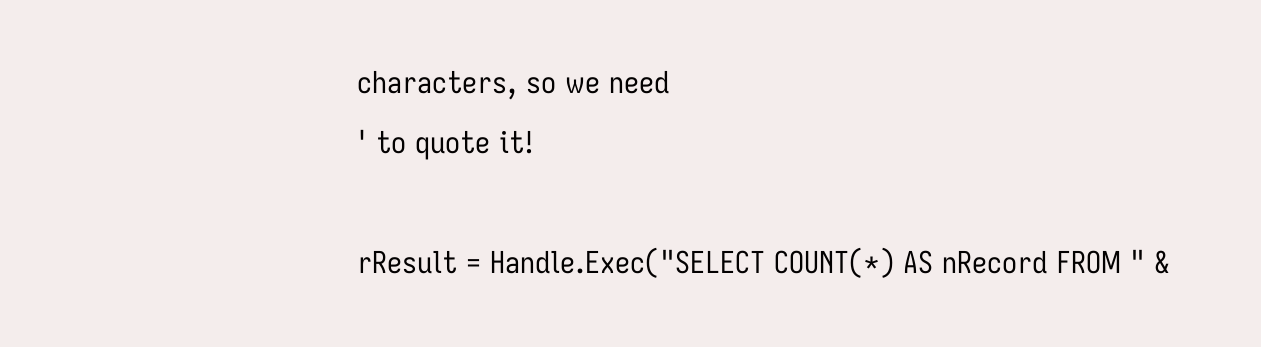characters, so we need
' to quote it!

rResult = Handle.Exec("SELECT COUNT(*) AS nRecord FROM " &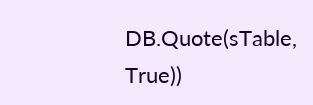DB.Quote(sTable, True))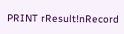PRINT rResult!nRecord